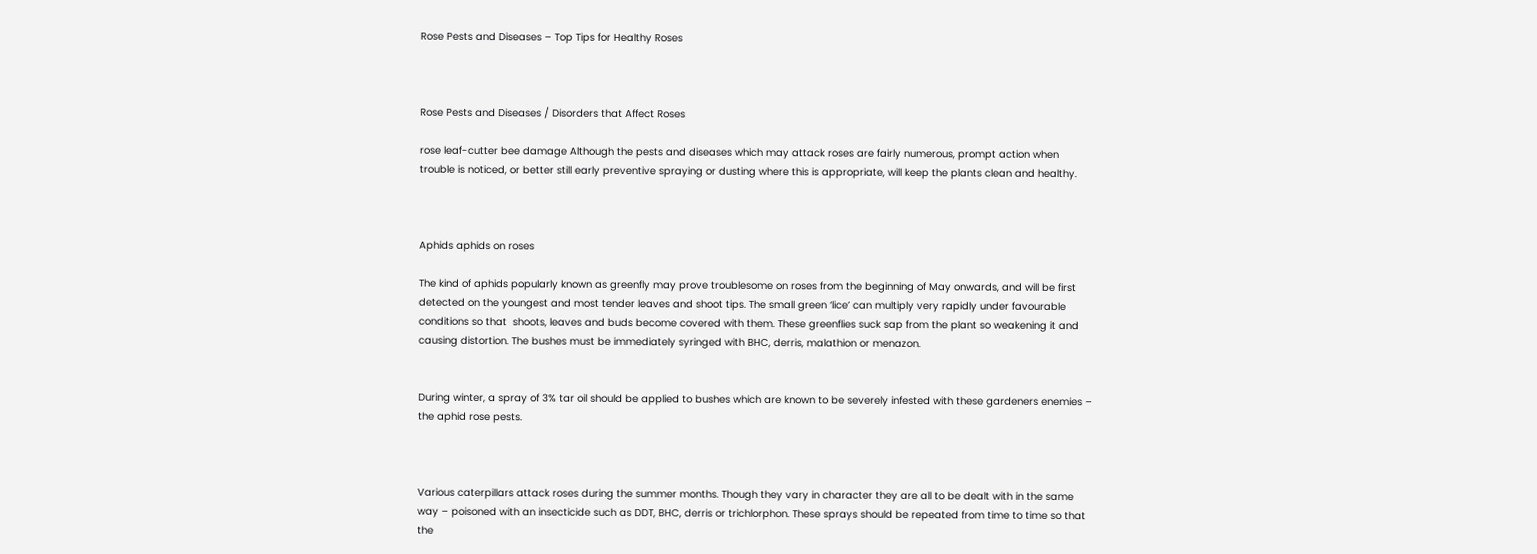Rose Pests and Diseases – Top Tips for Healthy Roses



Rose Pests and Diseases / Disorders that Affect Roses

rose leaf-cutter bee damage Although the pests and diseases which may attack roses are fairly numerous, prompt action when trouble is noticed, or better still early preventive spraying or dusting where this is appropriate, will keep the plants clean and healthy.



Aphids aphids on roses

The kind of aphids popularly known as greenfly may prove troublesome on roses from the beginning of May onwards, and will be first detected on the youngest and most tender leaves and shoot tips. The small green ‘lice’ can multiply very rapidly under favourable conditions so that  shoots, leaves and buds become covered with them. These greenflies suck sap from the plant so weakening it and causing distortion. The bushes must be immediately syringed with BHC, derris, malathion or menazon.


During winter, a spray of 3% tar oil should be applied to bushes which are known to be severely infested with these gardeners enemies – the aphid rose pests.



Various caterpillars attack roses during the summer months. Though they vary in character they are all to be dealt with in the same way – poisoned with an insecticide such as DDT, BHC, derris or trichlorphon. These sprays should be repeated from time to time so that the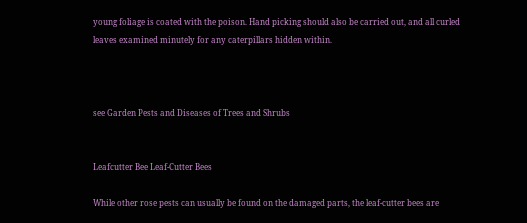young foliage is coated with the poison. Hand picking should also be carried out, and all curled leaves examined minutely for any caterpillars hidden within.



see Garden Pests and Diseases of Trees and Shrubs


Leafcutter Bee Leaf-Cutter Bees

While other rose pests can usually be found on the damaged parts, the leaf-cutter bees are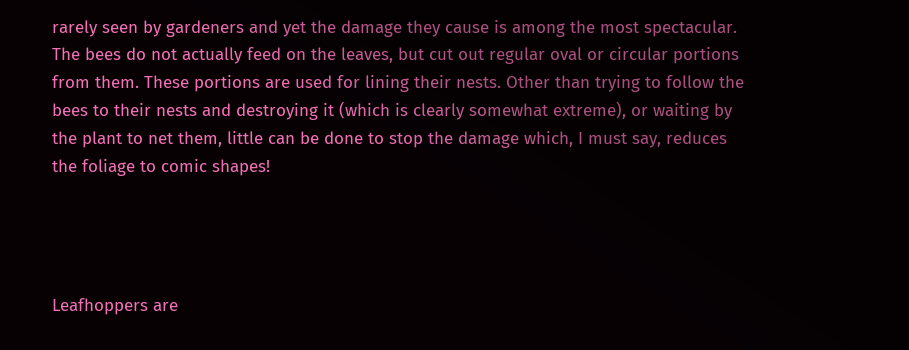rarely seen by gardeners and yet the damage they cause is among the most spectacular. The bees do not actually feed on the leaves, but cut out regular oval or circular portions from them. These portions are used for lining their nests. Other than trying to follow the bees to their nests and destroying it (which is clearly somewhat extreme), or waiting by the plant to net them, little can be done to stop the damage which, I must say, reduces the foliage to comic shapes!




Leafhoppers are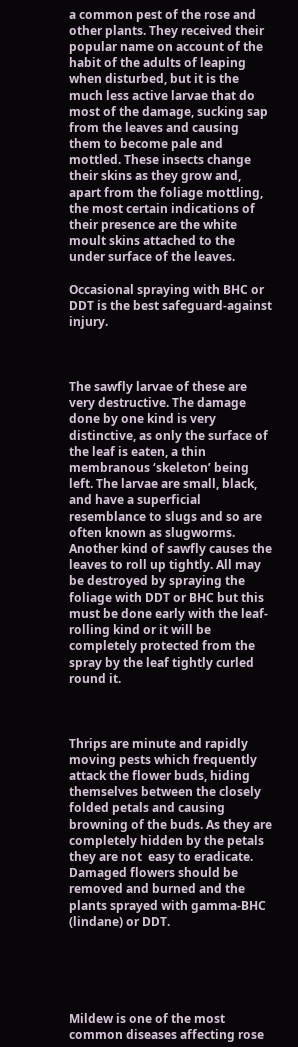a common pest of the rose and other plants. They received their popular name on account of the habit of the adults of leaping when disturbed, but it is the much less active larvae that do most of the damage, sucking sap from the leaves and causing them to become pale and mottled. These insects change their skins as they grow and, apart from the foliage mottling, the most certain indications of their presence are the white moult skins attached to the under surface of the leaves.

Occasional spraying with BHC or DDT is the best safeguard-against injury.



The sawfly larvae of these are very destructive. The damage done by one kind is very distinctive, as only the surface of the leaf is eaten, a thin membranous ‘skeleton’ being left. The larvae are small, black, and have a superficial resemblance to slugs and so are often known as slugworms. Another kind of sawfly causes the leaves to roll up tightly. All may be destroyed by spraying the foliage with DDT or BHC but this must be done early with the leaf-rolling kind or it will be completely protected from the spray by the leaf tightly curled round it.



Thrips are minute and rapidly moving pests which frequently attack the flower buds, hiding themselves between the closely folded petals and causing browning of the buds. As they are completely hidden by the petals they are not  easy to eradicate. Damaged flowers should be removed and burned and the plants sprayed with gamma-BHC (lindane) or DDT.





Mildew is one of the most common diseases affecting rose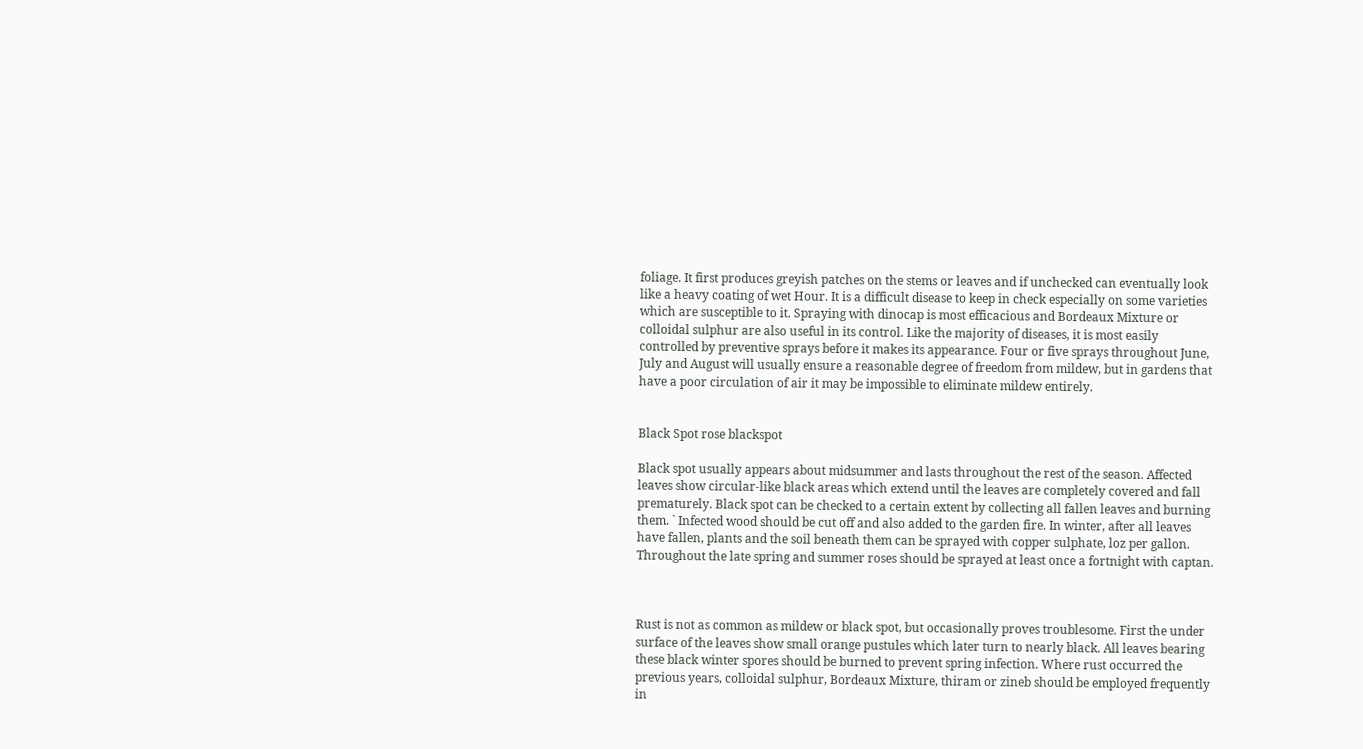foliage. It first produces greyish patches on the stems or leaves and if unchecked can eventually look like a heavy coating of wet Hour. It is a difficult disease to keep in check especially on some varieties which are susceptible to it. Spraying with dinocap is most efficacious and Bordeaux Mixture or colloidal sulphur are also useful in its control. Like the majority of diseases, it is most easily controlled by preventive sprays before it makes its appearance. Four or five sprays throughout June, July and August will usually ensure a reasonable degree of freedom from mildew, but in gardens that have a poor circulation of air it may be impossible to eliminate mildew entirely.


Black Spot rose blackspot

Black spot usually appears about midsummer and lasts throughout the rest of the season. Affected leaves show circular-like black areas which extend until the leaves are completely covered and fall prematurely. Black spot can be checked to a certain extent by collecting all fallen leaves and burning them. ` Infected wood should be cut off and also added to the garden fire. In winter, after all leaves have fallen, plants and the soil beneath them can be sprayed with copper sulphate, loz per gallon. Throughout the late spring and summer roses should be sprayed at least once a fortnight with captan.



Rust is not as common as mildew or black spot, but occasionally proves troublesome. First the under surface of the leaves show small orange pustules which later turn to nearly black. All leaves bearing these black winter spores should be burned to prevent spring infection. Where rust occurred the previous years, colloidal sulphur, Bordeaux Mixture, thiram or zineb should be employed frequently in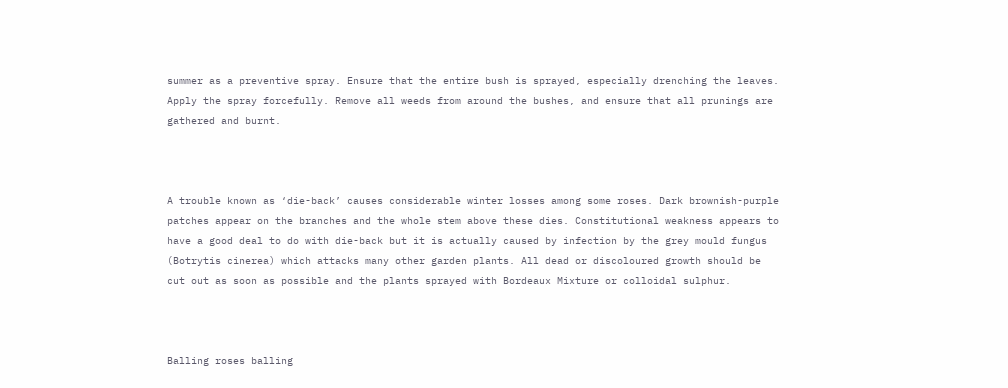summer as a preventive spray. Ensure that the entire bush is sprayed, especially drenching the leaves. Apply the spray forcefully. Remove all weeds from around the bushes, and ensure that all prunings are gathered and burnt.



A trouble known as ‘die-back’ causes considerable winter losses among some roses. Dark brownish-purple patches appear on the branches and the whole stem above these dies. Constitutional weakness appears to have a good deal to do with die-back but it is actually caused by infection by the grey mould fungus (Botrytis cinerea) which attacks many other garden plants. All dead or discoloured growth should be cut out as soon as possible and the plants sprayed with Bordeaux Mixture or colloidal sulphur.



Balling roses balling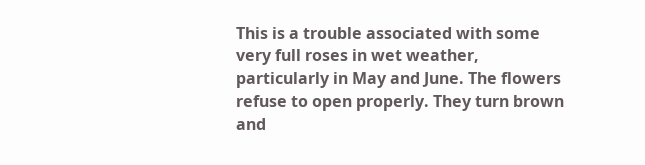This is a trouble associated with some very full roses in wet weather, particularly in May and June. The flowers refuse to open properly. They turn brown and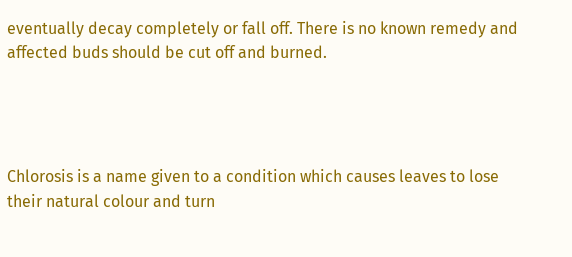eventually decay completely or fall off. There is no known remedy and affected buds should be cut off and burned.




Chlorosis is a name given to a condition which causes leaves to lose their natural colour and turn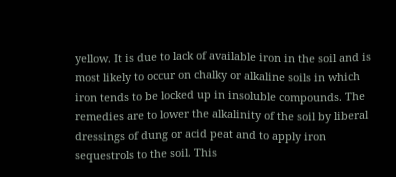yellow. It is due to lack of available iron in the soil and is most likely to occur on chalky or alkaline soils in which iron tends to be locked up in insoluble compounds. The remedies are to lower the alkalinity of the soil by liberal dressings of dung or acid peat and to apply iron sequestrols to the soil. This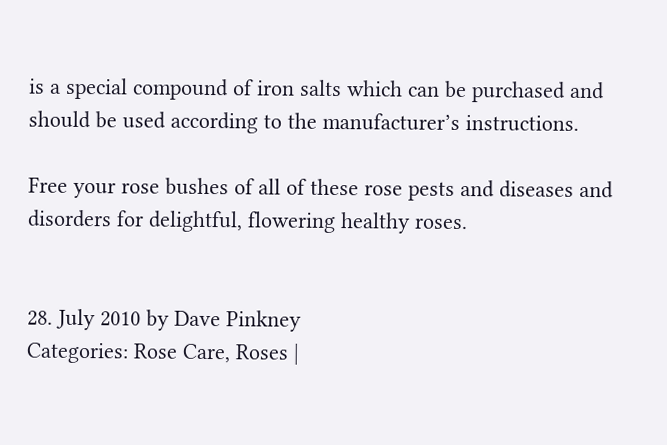is a special compound of iron salts which can be purchased and should be used according to the manufacturer’s instructions.

Free your rose bushes of all of these rose pests and diseases and disorders for delightful, flowering healthy roses.


28. July 2010 by Dave Pinkney
Categories: Rose Care, Roses |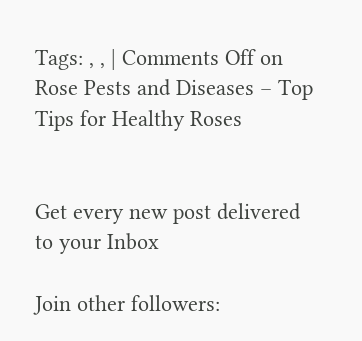Tags: , , | Comments Off on Rose Pests and Diseases – Top Tips for Healthy Roses


Get every new post delivered to your Inbox

Join other followers: